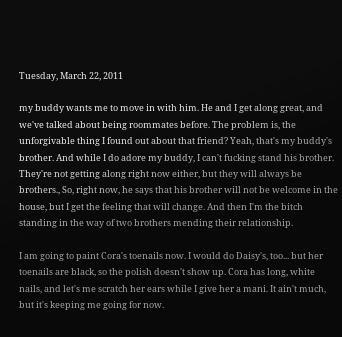Tuesday, March 22, 2011

my buddy wants me to move in with him. He and I get along great, and we've talked about being roommates before. The problem is, the unforgivable thing I found out about that friend? Yeah, that's my buddy's brother. And while I do adore my buddy, I can't fucking stand his brother. They're not getting along right now either, but they will always be brothers., So, right now, he says that his brother will not be welcome in the house, but I get the feeling that will change. And then I'm the bitch standing in the way of two brothers mending their relationship.

I am going to paint Cora's toenails now. I would do Daisy's, too... but her toenails are black, so the polish doesn't show up. Cora has long, white nails, and let's me scratch her ears while I give her a mani. It ain't much, but it's keeping me going for now.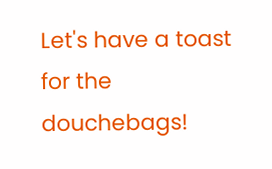Let's have a toast for the douchebags!